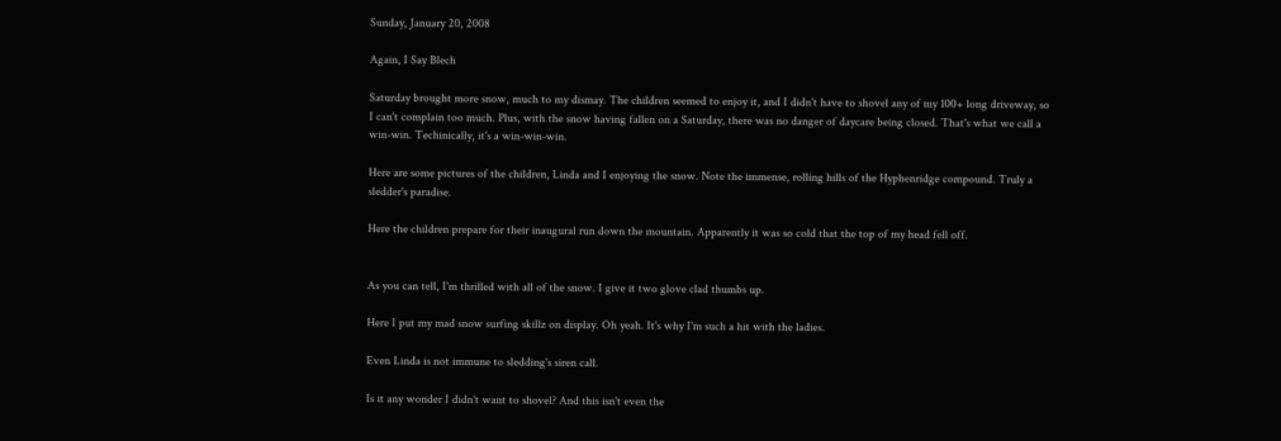Sunday, January 20, 2008

Again, I Say Blech

Saturday brought more snow, much to my dismay. The children seemed to enjoy it, and I didn't have to shovel any of my 100+ long driveway, so I can't complain too much. Plus, with the snow having fallen on a Saturday, there was no danger of daycare being closed. That's what we call a win-win. Techinically, it's a win-win-win.

Here are some pictures of the children, Linda and I enjoying the snow. Note the immense, rolling hills of the Hyphenridge compound. Truly a sledder's paradise.

Here the children prepare for their inaugural run down the mountain. Apparently it was so cold that the top of my head fell off.


As you can tell, I'm thrilled with all of the snow. I give it two glove clad thumbs up.

Here I put my mad snow surfing skillz on display. Oh yeah. It's why I'm such a hit with the ladies.

Even Linda is not immune to sledding's siren call.

Is it any wonder I didn't want to shovel? And this isn't even the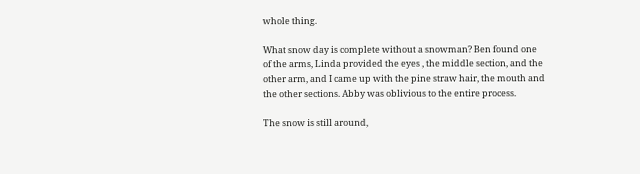whole thing.

What snow day is complete without a snowman? Ben found one of the arms, Linda provided the eyes , the middle section, and the other arm, and I came up with the pine straw hair, the mouth and the other sections. Abby was oblivious to the entire process.

The snow is still around,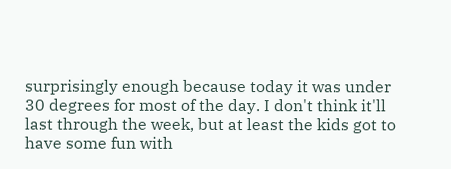surprisingly enough because today it was under 30 degrees for most of the day. I don't think it'll last through the week, but at least the kids got to have some fun with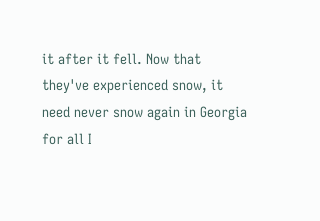it after it fell. Now that they've experienced snow, it need never snow again in Georgia for all I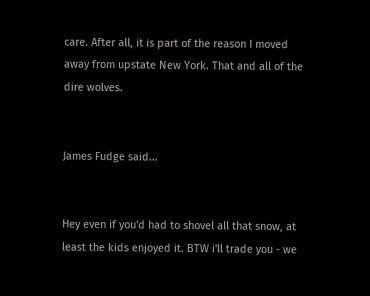care. After all, it is part of the reason I moved away from upstate New York. That and all of the dire wolves.


James Fudge said...


Hey even if you'd had to shovel all that snow, at least the kids enjoyed it. BTW i'll trade you - we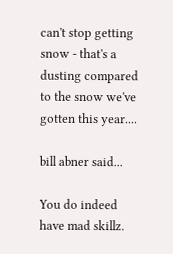can't stop getting snow - that's a dusting compared to the snow we've gotten this year....

bill abner said...

You do indeed have mad skillz.